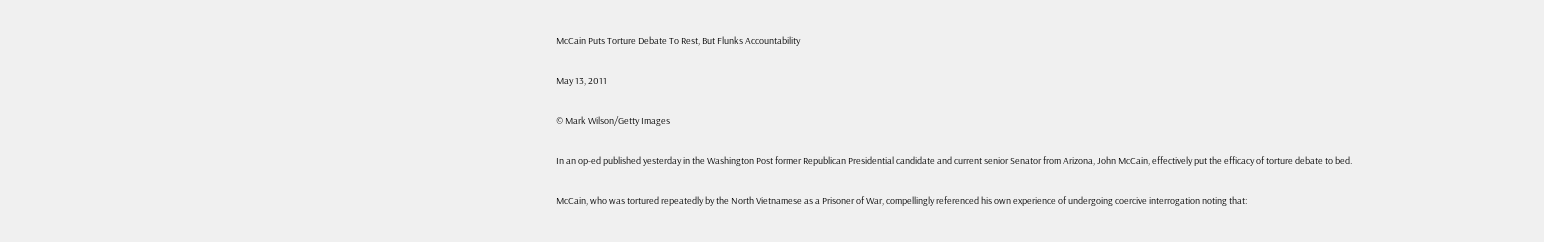McCain Puts Torture Debate To Rest, But Flunks Accountability

May 13, 2011

© Mark Wilson/Getty Images

In an op-ed published yesterday in the Washington Post former Republican Presidential candidate and current senior Senator from Arizona, John McCain, effectively put the efficacy of torture debate to bed.

McCain, who was tortured repeatedly by the North Vietnamese as a Prisoner of War, compellingly referenced his own experience of undergoing coercive interrogation noting that: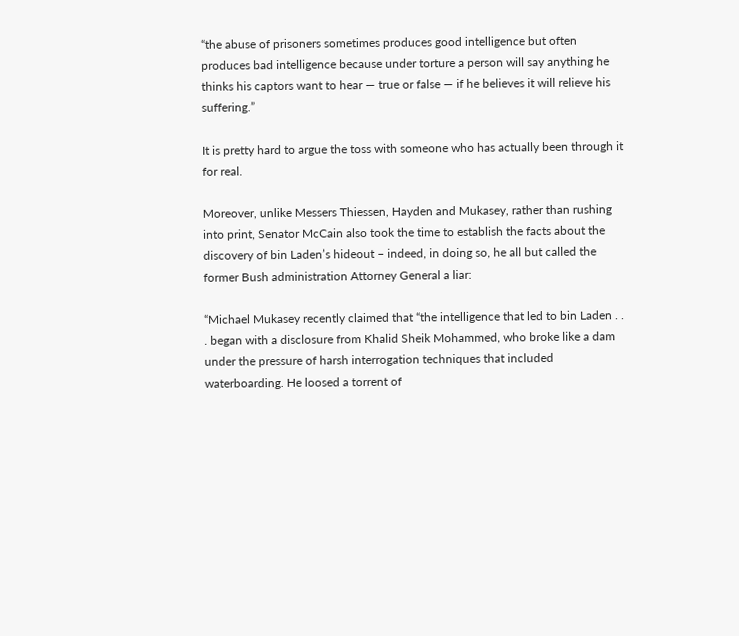“the abuse of prisoners sometimes produces good intelligence but often produces bad intelligence because under torture a person will say anything he thinks his captors want to hear — true or false — if he believes it will relieve his suffering.”

It is pretty hard to argue the toss with someone who has actually been through it for real.

Moreover, unlike Messers Thiessen, Hayden and Mukasey, rather than rushing into print, Senator McCain also took the time to establish the facts about the discovery of bin Laden’s hideout – indeed, in doing so, he all but called the former Bush administration Attorney General a liar:

“Michael Mukasey recently claimed that “the intelligence that led to bin Laden . . . began with a disclosure from Khalid Sheik Mohammed, who broke like a dam under the pressure of harsh interrogation techniques that included waterboarding. He loosed a torrent of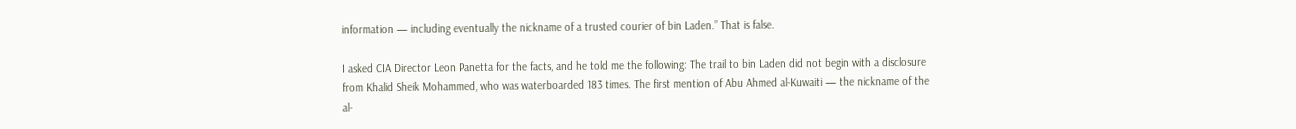information — including eventually the nickname of a trusted courier of bin Laden.” That is false.

I asked CIA Director Leon Panetta for the facts, and he told me the following: The trail to bin Laden did not begin with a disclosure from Khalid Sheik Mohammed, who was waterboarded 183 times. The first mention of Abu Ahmed al-Kuwaiti — the nickname of the al-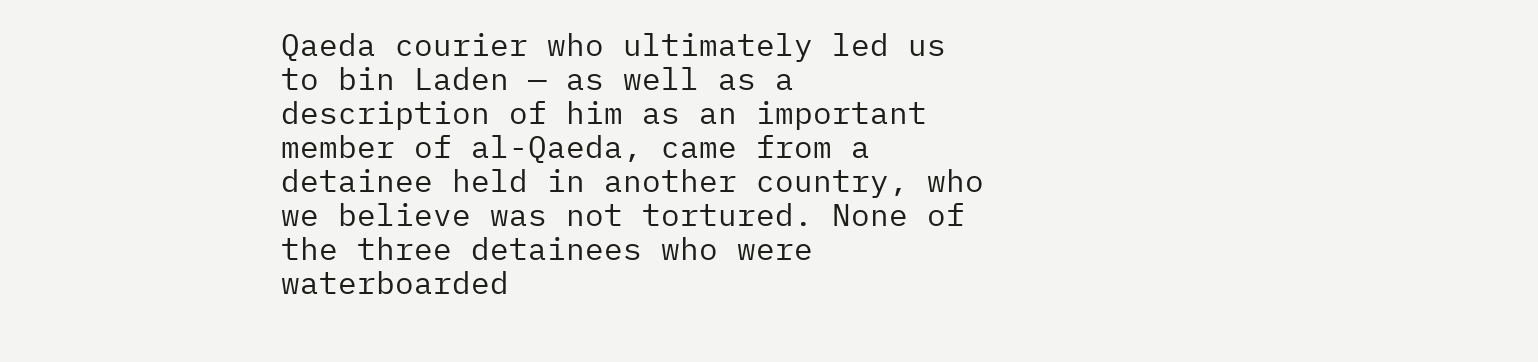Qaeda courier who ultimately led us to bin Laden — as well as a description of him as an important member of al-Qaeda, came from a detainee held in another country, who we believe was not tortured. None of the three detainees who were waterboarded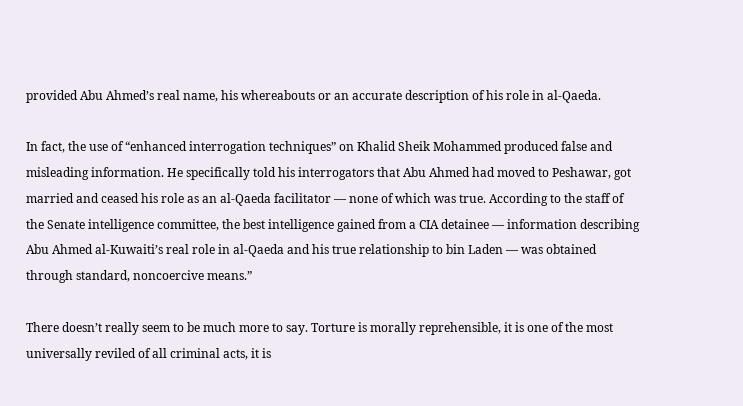provided Abu Ahmed’s real name, his whereabouts or an accurate description of his role in al-Qaeda.

In fact, the use of “enhanced interrogation techniques” on Khalid Sheik Mohammed produced false and misleading information. He specifically told his interrogators that Abu Ahmed had moved to Peshawar, got married and ceased his role as an al-Qaeda facilitator — none of which was true. According to the staff of the Senate intelligence committee, the best intelligence gained from a CIA detainee — information describing Abu Ahmed al-Kuwaiti’s real role in al-Qaeda and his true relationship to bin Laden — was obtained through standard, noncoercive means.”

There doesn’t really seem to be much more to say. Torture is morally reprehensible, it is one of the most universally reviled of all criminal acts, it is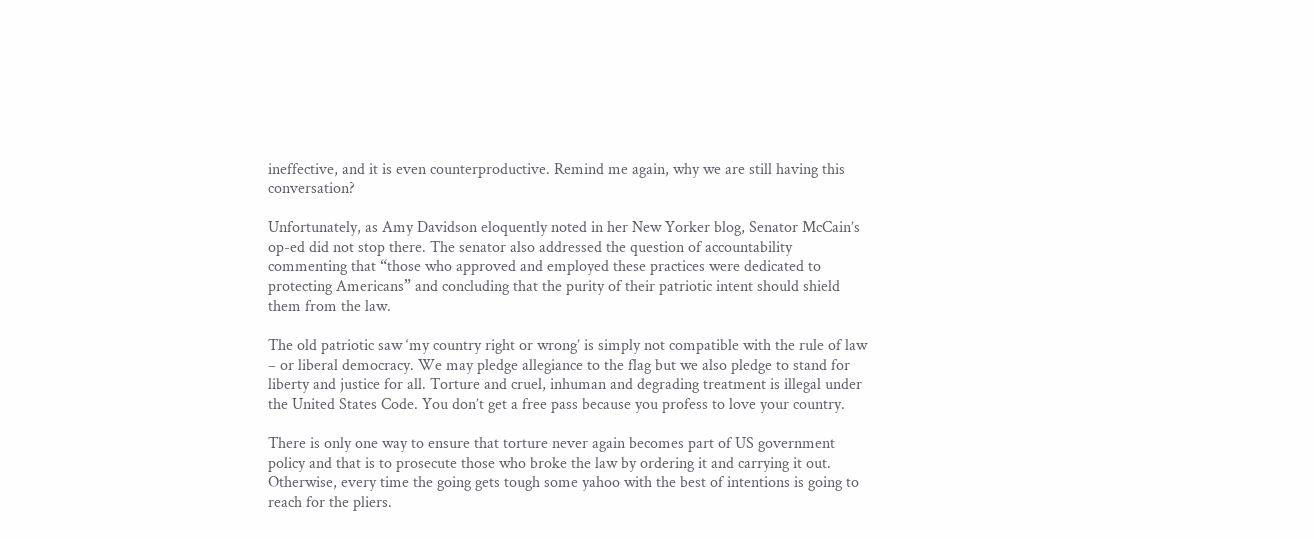ineffective, and it is even counterproductive. Remind me again, why we are still having this conversation?

Unfortunately, as Amy Davidson eloquently noted in her New Yorker blog, Senator McCain’s op-ed did not stop there. The senator also addressed the question of accountability commenting that “those who approved and employed these practices were dedicated to protecting Americans” and concluding that the purity of their patriotic intent should shield them from the law.

The old patriotic saw ‘my country right or wrong’ is simply not compatible with the rule of law – or liberal democracy. We may pledge allegiance to the flag but we also pledge to stand for liberty and justice for all. Torture and cruel, inhuman and degrading treatment is illegal under the United States Code. You don’t get a free pass because you profess to love your country.

There is only one way to ensure that torture never again becomes part of US government policy and that is to prosecute those who broke the law by ordering it and carrying it out. Otherwise, every time the going gets tough some yahoo with the best of intentions is going to reach for the pliers.